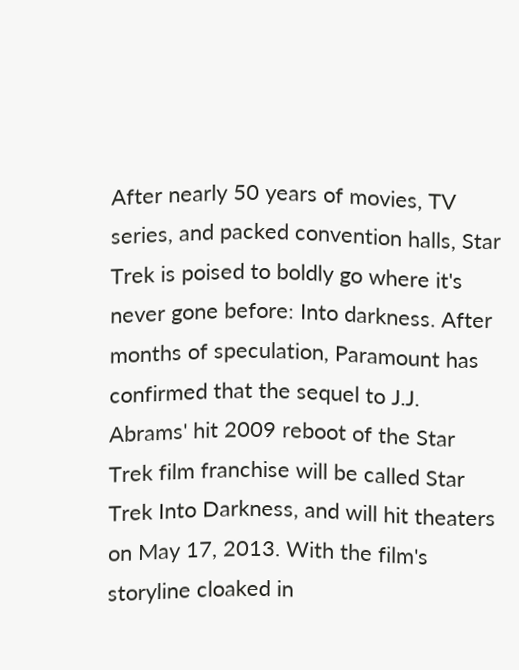After nearly 50 years of movies, TV series, and packed convention halls, Star Trek is poised to boldly go where it's never gone before: Into darkness. After months of speculation, Paramount has confirmed that the sequel to J.J. Abrams' hit 2009 reboot of the Star Trek film franchise will be called Star Trek Into Darkness, and will hit theaters on May 17, 2013. With the film's storyline cloaked in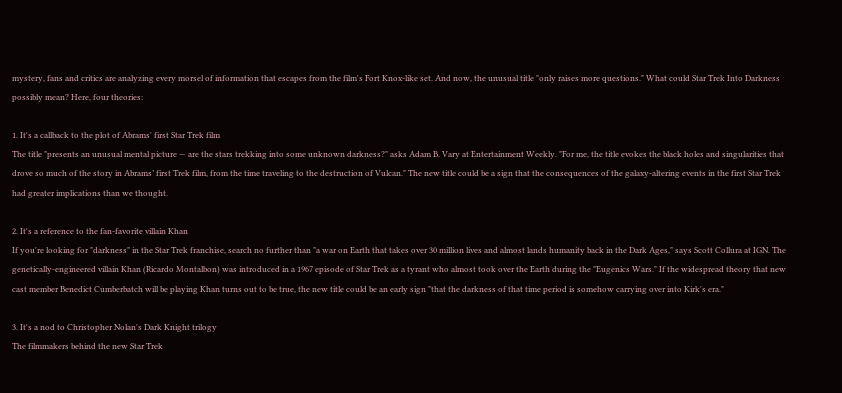mystery, fans and critics are analyzing every morsel of information that escapes from the film's Fort Knox-like set. And now, the unusual title "only raises more questions." What could Star Trek Into Darkness possibly mean? Here, four theories:

1. It's a callback to the plot of Abrams' first Star Trek film
The title "presents an unusual mental picture — are the stars trekking into some unknown darkness?" asks Adam B. Vary at Entertainment Weekly. "For me, the title evokes the black holes and singularities that drove so much of the story in Abrams’ first Trek film, from the time traveling to the destruction of Vulcan." The new title could be a sign that the consequences of the galaxy-altering events in the first Star Trek had greater implications than we thought.

2. It's a reference to the fan-favorite villain Khan
If you're looking for "darkness" in the Star Trek franchise, search no further than "a war on Earth that takes over 30 million lives and almost lands humanity back in the Dark Ages," says Scott Collura at IGN. The genetically-engineered villain Khan (Ricardo Montalbon) was introduced in a 1967 episode of Star Trek as a tyrant who almost took over the Earth during the "Eugenics Wars." If the widespread theory that new cast member Benedict Cumberbatch will be playing Khan turns out to be true, the new title could be an early sign "that the darkness of that time period is somehow carrying over into Kirk's era."

3. It's a nod to Christopher Nolan's Dark Knight trilogy
The filmmakers behind the new Star Trek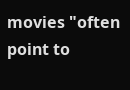movies "often point to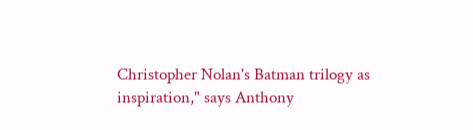Christopher Nolan's Batman trilogy as inspiration," says Anthony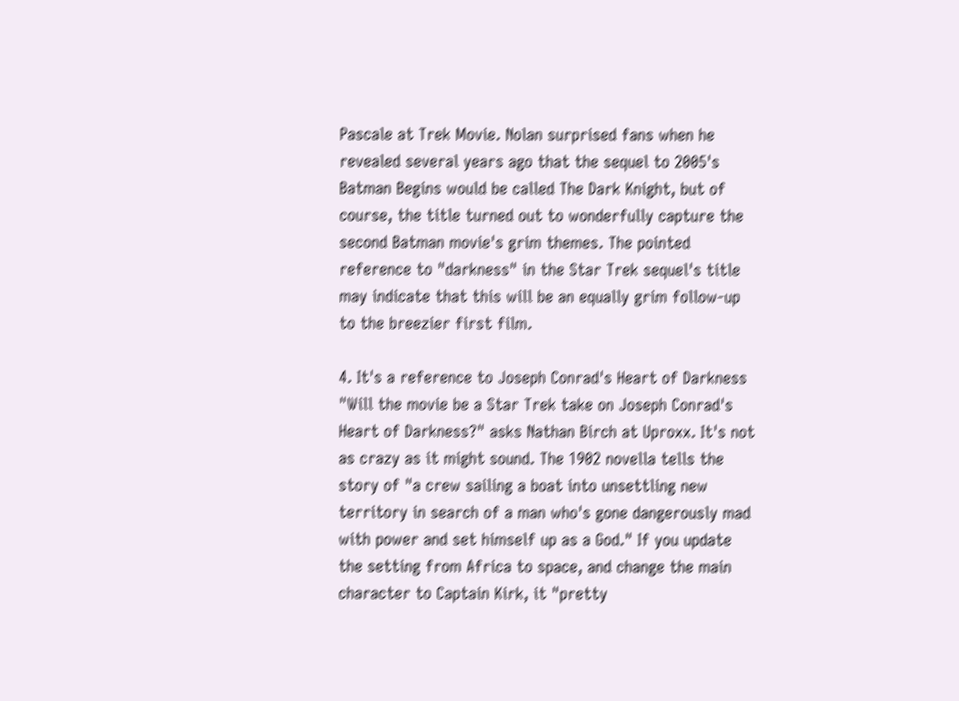Pascale at Trek Movie. Nolan surprised fans when he revealed several years ago that the sequel to 2005's Batman Begins would be called The Dark Knight, but of course, the title turned out to wonderfully capture the second Batman movie's grim themes. The pointed reference to "darkness" in the Star Trek sequel's title may indicate that this will be an equally grim follow-up to the breezier first film.

4. It's a reference to Joseph Conrad's Heart of Darkness
"Will the movie be a Star Trek take on Joseph Conrad's Heart of Darkness?" asks Nathan Birch at Uproxx. It's not as crazy as it might sound. The 1902 novella tells the story of "a crew sailing a boat into unsettling new territory in search of a man who's gone dangerously mad with power and set himself up as a God." If you update the setting from Africa to space, and change the main character to Captain Kirk, it "pretty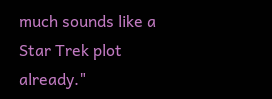much sounds like a Star Trek plot already."